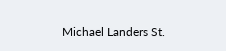Michael Landers St.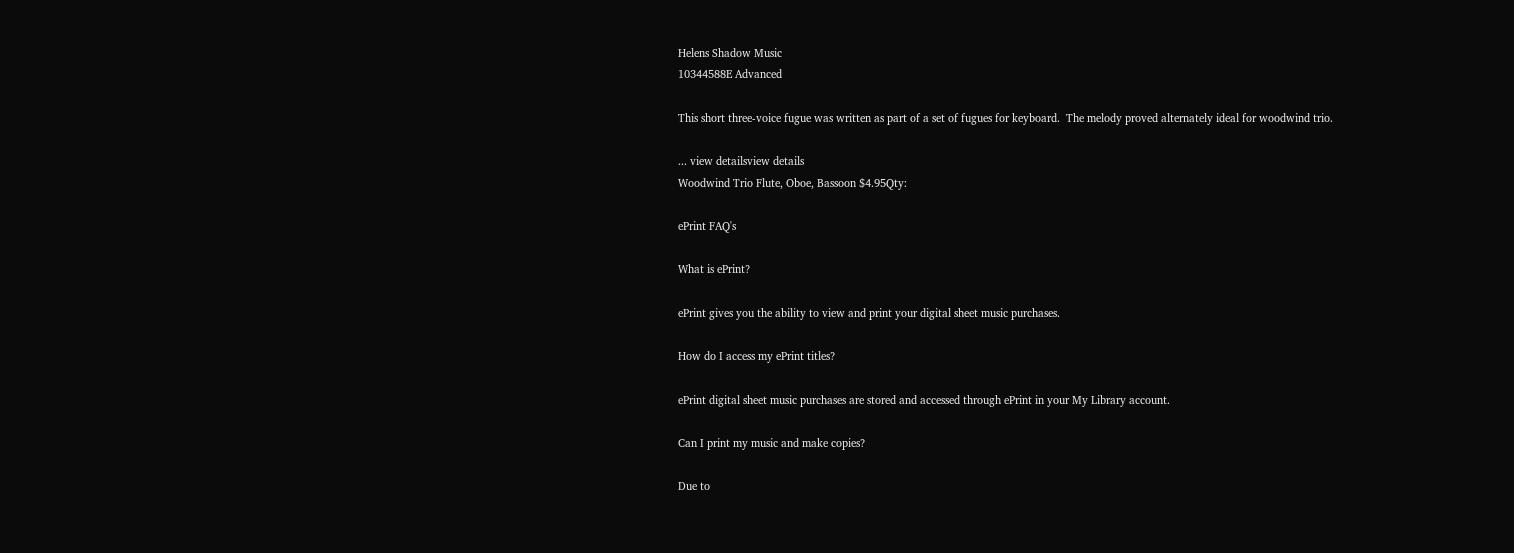Helens Shadow Music
10344588E Advanced

This short three-voice fugue was written as part of a set of fugues for keyboard.  The melody proved alternately ideal for woodwind trio.

... view detailsview details
Woodwind Trio Flute, Oboe, Bassoon $4.95Qty:

ePrint FAQ's

What is ePrint?

ePrint gives you the ability to view and print your digital sheet music purchases.

How do I access my ePrint titles?

ePrint digital sheet music purchases are stored and accessed through ePrint in your My Library account.

Can I print my music and make copies?

Due to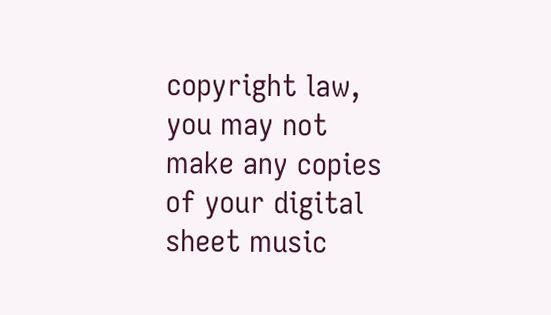copyright law, you may not make any copies of your digital sheet music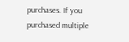purchases. If you purchased multiple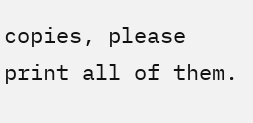copies, please print all of them.